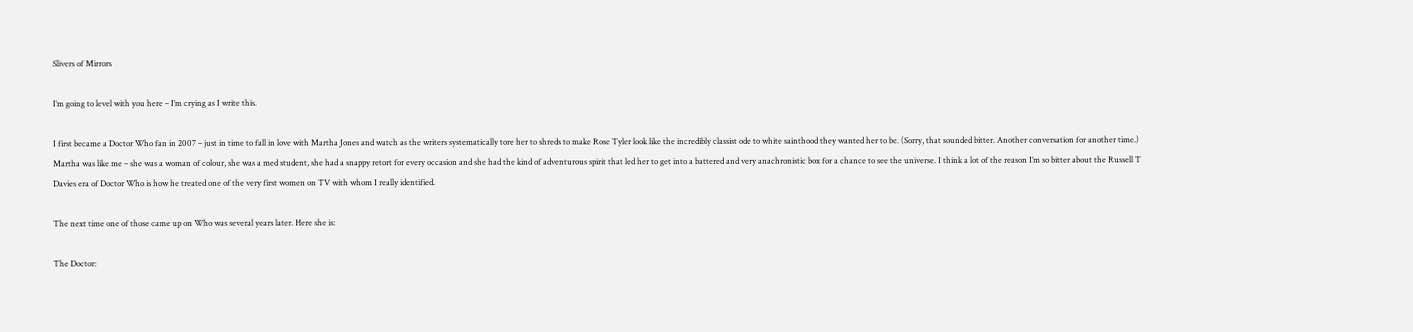Slivers of Mirrors

I’m going to level with you here – I’m crying as I write this.

I first became a Doctor Who fan in 2007 – just in time to fall in love with Martha Jones and watch as the writers systematically tore her to shreds to make Rose Tyler look like the incredibly classist ode to white sainthood they wanted her to be. (Sorry, that sounded bitter. Another conversation for another time.) Martha was like me – she was a woman of colour, she was a med student, she had a snappy retort for every occasion and she had the kind of adventurous spirit that led her to get into a battered and very anachronistic box for a chance to see the universe. I think a lot of the reason I’m so bitter about the Russell T Davies era of Doctor Who is how he treated one of the very first women on TV with whom I really identified.

The next time one of those came up on Who was several years later. Here she is:

The Doctor: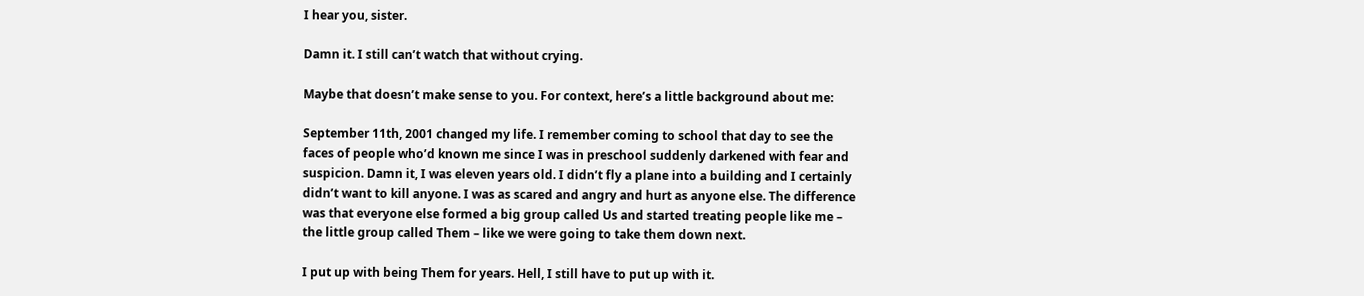I hear you, sister.

Damn it. I still can’t watch that without crying.

Maybe that doesn’t make sense to you. For context, here’s a little background about me:

September 11th, 2001 changed my life. I remember coming to school that day to see the faces of people who’d known me since I was in preschool suddenly darkened with fear and suspicion. Damn it, I was eleven years old. I didn’t fly a plane into a building and I certainly didn’t want to kill anyone. I was as scared and angry and hurt as anyone else. The difference was that everyone else formed a big group called Us and started treating people like me – the little group called Them – like we were going to take them down next.

I put up with being Them for years. Hell, I still have to put up with it.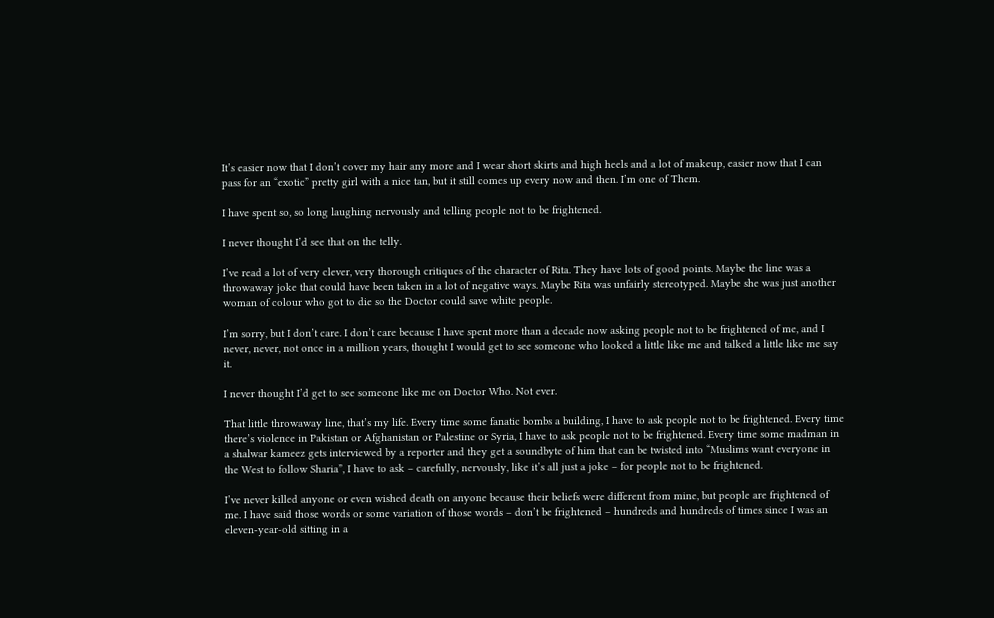It’s easier now that I don’t cover my hair any more and I wear short skirts and high heels and a lot of makeup, easier now that I can pass for an “exotic” pretty girl with a nice tan, but it still comes up every now and then. I’m one of Them.

I have spent so, so long laughing nervously and telling people not to be frightened.

I never thought I’d see that on the telly.

I’ve read a lot of very clever, very thorough critiques of the character of Rita. They have lots of good points. Maybe the line was a throwaway joke that could have been taken in a lot of negative ways. Maybe Rita was unfairly stereotyped. Maybe she was just another woman of colour who got to die so the Doctor could save white people.

I’m sorry, but I don’t care. I don’t care because I have spent more than a decade now asking people not to be frightened of me, and I never, never, not once in a million years, thought I would get to see someone who looked a little like me and talked a little like me say it.

I never thought I’d get to see someone like me on Doctor Who. Not ever.

That little throwaway line, that’s my life. Every time some fanatic bombs a building, I have to ask people not to be frightened. Every time there’s violence in Pakistan or Afghanistan or Palestine or Syria, I have to ask people not to be frightened. Every time some madman in a shalwar kameez gets interviewed by a reporter and they get a soundbyte of him that can be twisted into “Muslims want everyone in the West to follow Sharia”, I have to ask – carefully, nervously, like it’s all just a joke – for people not to be frightened.

I’ve never killed anyone or even wished death on anyone because their beliefs were different from mine, but people are frightened of me. I have said those words or some variation of those words – don’t be frightened – hundreds and hundreds of times since I was an eleven-year-old sitting in a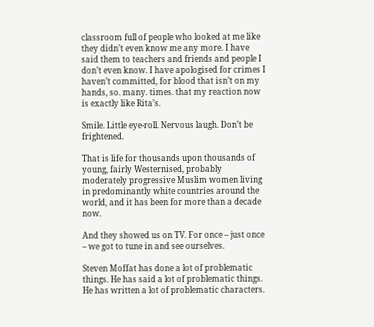classroom full of people who looked at me like they didn’t even know me any more. I have said them to teachers and friends and people I don’t even know. I have apologised for crimes I haven’t committed, for blood that isn’t on my hands, so. many. times. that my reaction now is exactly like Rita’s.

Smile. Little eye-roll. Nervous laugh. Don’t be frightened.

That is life for thousands upon thousands of young, fairly Westernised, probably moderately progressive Muslim women living in predominantly white countries around the world, and it has been for more than a decade now.

And they showed us on TV. For once – just once – we got to tune in and see ourselves.

Steven Moffat has done a lot of problematic things. He has said a lot of problematic things. He has written a lot of problematic characters.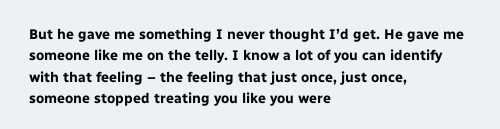But he gave me something I never thought I’d get. He gave me someone like me on the telly. I know a lot of you can identify with that feeling – the feeling that just once, just once, someone stopped treating you like you were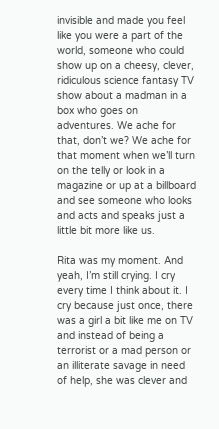invisible and made you feel like you were a part of the world, someone who could show up on a cheesy, clever, ridiculous science fantasy TV show about a madman in a box who goes on adventures. We ache for that, don’t we? We ache for that moment when we’ll turn on the telly or look in a magazine or up at a billboard and see someone who looks and acts and speaks just a little bit more like us.

Rita was my moment. And yeah, I’m still crying. I cry every time I think about it. I cry because just once, there was a girl a bit like me on TV and instead of being a terrorist or a mad person or an illiterate savage in need of help, she was clever and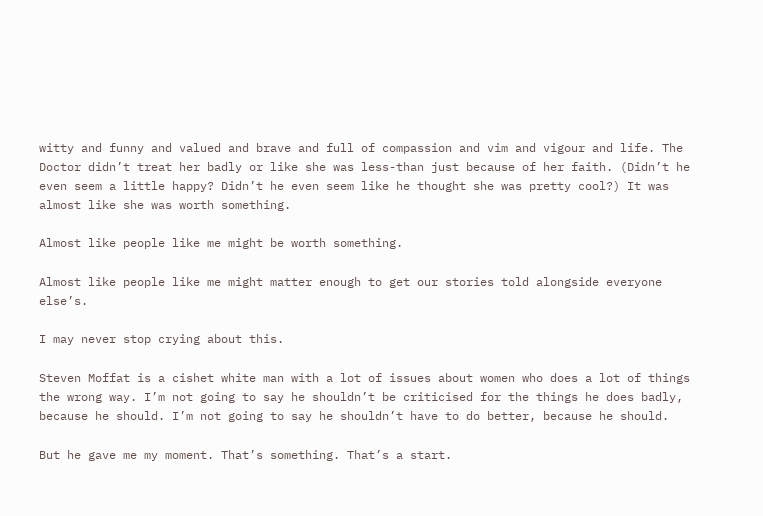witty and funny and valued and brave and full of compassion and vim and vigour and life. The Doctor didn’t treat her badly or like she was less-than just because of her faith. (Didn’t he even seem a little happy? Didn’t he even seem like he thought she was pretty cool?) It was almost like she was worth something.

Almost like people like me might be worth something.

Almost like people like me might matter enough to get our stories told alongside everyone else’s.

I may never stop crying about this.

Steven Moffat is a cishet white man with a lot of issues about women who does a lot of things the wrong way. I’m not going to say he shouldn’t be criticised for the things he does badly, because he should. I’m not going to say he shouldn’t have to do better, because he should.

But he gave me my moment. That’s something. That’s a start.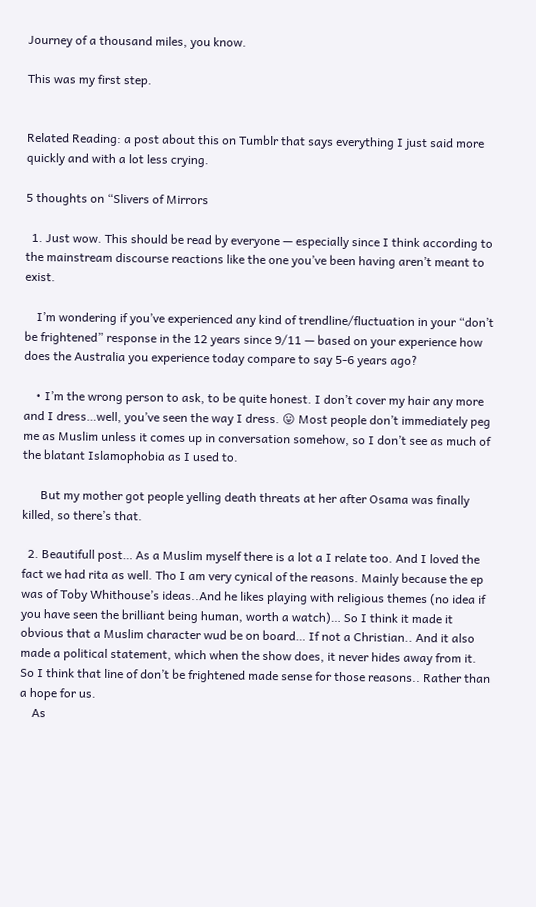Journey of a thousand miles, you know.

This was my first step.


Related Reading: a post about this on Tumblr that says everything I just said more quickly and with a lot less crying.

5 thoughts on “Slivers of Mirrors

  1. Just wow. This should be read by everyone — especially since I think according to the mainstream discourse reactions like the one you’ve been having aren’t meant to exist.

    I’m wondering if you’ve experienced any kind of trendline/fluctuation in your “don’t be frightened” response in the 12 years since 9/11 — based on your experience how does the Australia you experience today compare to say 5-6 years ago?

    • I’m the wrong person to ask, to be quite honest. I don’t cover my hair any more and I dress…well, you’ve seen the way I dress. 😛 Most people don’t immediately peg me as Muslim unless it comes up in conversation somehow, so I don’t see as much of the blatant Islamophobia as I used to.

      But my mother got people yelling death threats at her after Osama was finally killed, so there’s that.

  2. Beautifull post… As a Muslim myself there is a lot a I relate too. And I loved the fact we had rita as well. Tho I am very cynical of the reasons. Mainly because the ep was of Toby Whithouse’s ideas..And he likes playing with religious themes (no idea if you have seen the brilliant being human, worth a watch)… So I think it made it obvious that a Muslim character wud be on board… If not a Christian.. And it also made a political statement, which when the show does, it never hides away from it. So I think that line of don’t be frightened made sense for those reasons.. Rather than a hope for us.
    As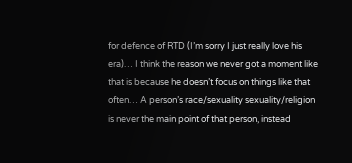for defence of RTD (I’m sorry I just really love his era)… I think the reason we never got a moment like that is because he doesn’t focus on things like that often… A person’s race/sexuality sexuality/religion is never the main point of that person, instead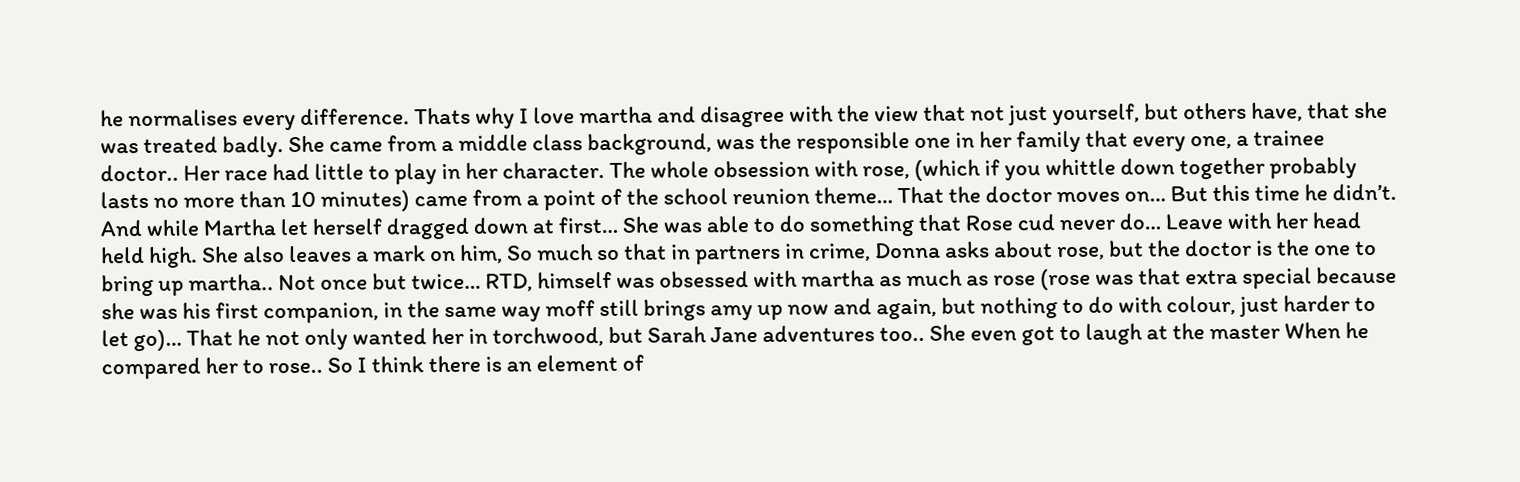he normalises every difference. Thats why I love martha and disagree with the view that not just yourself, but others have, that she was treated badly. She came from a middle class background, was the responsible one in her family that every one, a trainee doctor.. Her race had little to play in her character. The whole obsession with rose, (which if you whittle down together probably lasts no more than 10 minutes) came from a point of the school reunion theme… That the doctor moves on… But this time he didn’t. And while Martha let herself dragged down at first… She was able to do something that Rose cud never do… Leave with her head held high. She also leaves a mark on him, So much so that in partners in crime, Donna asks about rose, but the doctor is the one to bring up martha.. Not once but twice… RTD, himself was obsessed with martha as much as rose (rose was that extra special because she was his first companion, in the same way moff still brings amy up now and again, but nothing to do with colour, just harder to let go)… That he not only wanted her in torchwood, but Sarah Jane adventures too.. She even got to laugh at the master When he compared her to rose.. So I think there is an element of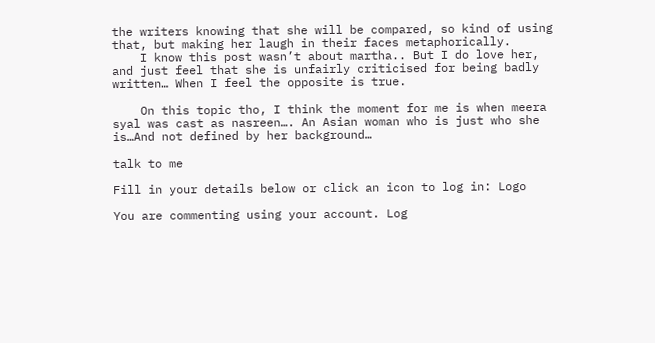the writers knowing that she will be compared, so kind of using that, but making her laugh in their faces metaphorically.
    I know this post wasn’t about martha.. But I do love her, and just feel that she is unfairly criticised for being badly written… When I feel the opposite is true.

    On this topic tho, I think the moment for me is when meera syal was cast as nasreen…. An Asian woman who is just who she is…And not defined by her background…

talk to me

Fill in your details below or click an icon to log in: Logo

You are commenting using your account. Log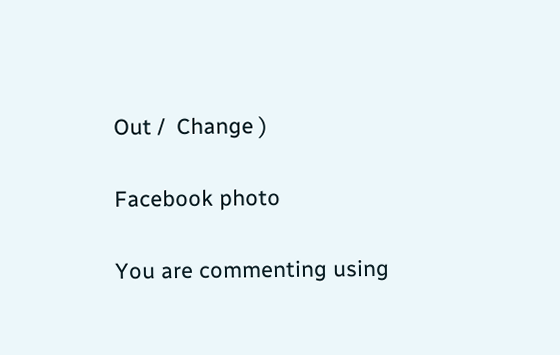Out /  Change )

Facebook photo

You are commenting using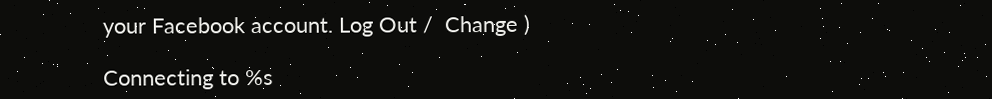your Facebook account. Log Out /  Change )

Connecting to %s